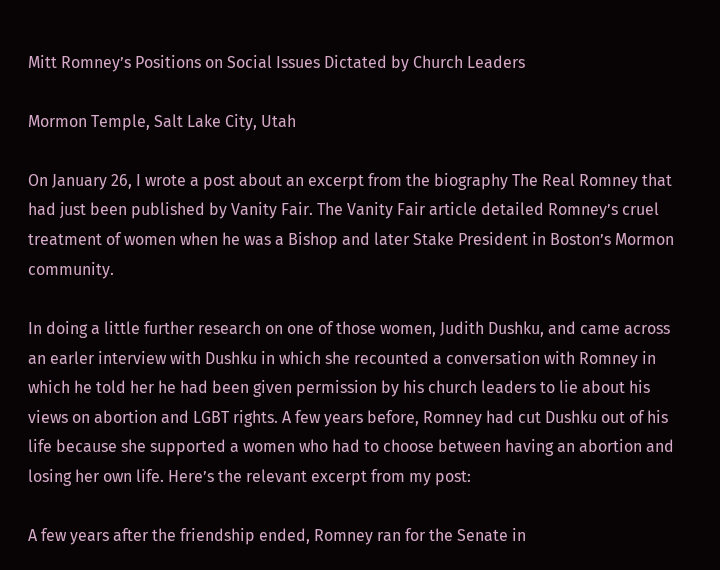Mitt Romney’s Positions on Social Issues Dictated by Church Leaders

Mormon Temple, Salt Lake City, Utah

On January 26, I wrote a post about an excerpt from the biography The Real Romney that had just been published by Vanity Fair. The Vanity Fair article detailed Romney’s cruel treatment of women when he was a Bishop and later Stake President in Boston’s Mormon community.

In doing a little further research on one of those women, Judith Dushku, and came across an earler interview with Dushku in which she recounted a conversation with Romney in which he told her he had been given permission by his church leaders to lie about his views on abortion and LGBT rights. A few years before, Romney had cut Dushku out of his life because she supported a women who had to choose between having an abortion and losing her own life. Here’s the relevant excerpt from my post:

A few years after the friendship ended, Romney ran for the Senate in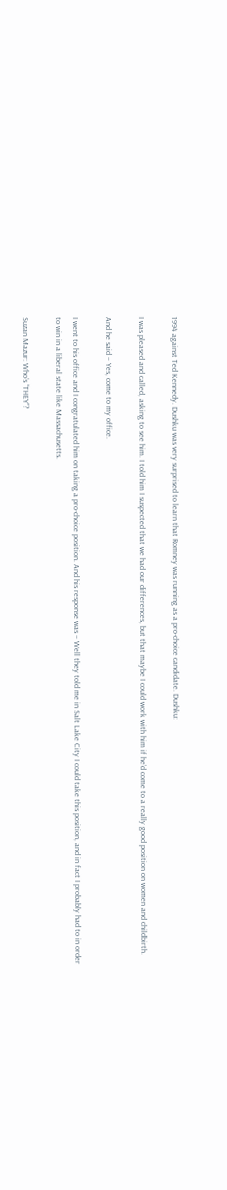1994 against Ted Kennedy. Dushku was very surprised to learn that Romney was running as a pro-choice candidate. Dushku:

I was pleased and called, asking to see him. I told him I suspected that we had our differences, but that maybe I could work with him if he’d come to a really good position on women and childbirth.

And he said – Yes, come to my office.

I went to his office and I congratulated him on taking a pro-choice position. And his response was – Well they told me in Salt Lake City I could take this position, and in fact I probably had to in order to win in a liberal state like Massachusetts.

Suzan Mazur: Who’s “THEY”?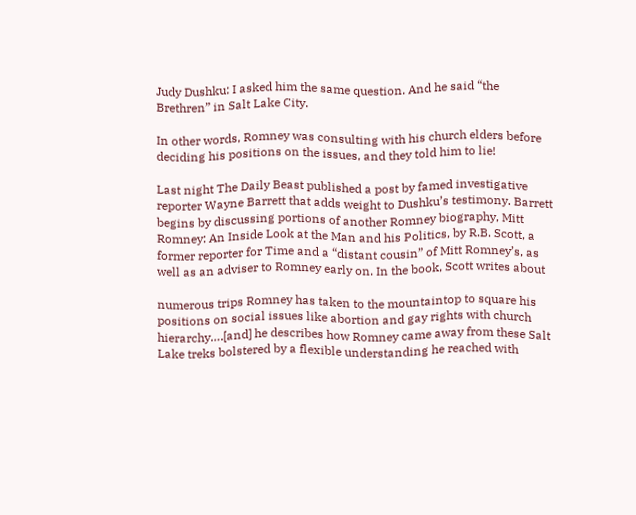Judy Dushku: I asked him the same question. And he said “the Brethren” in Salt Lake City.

In other words, Romney was consulting with his church elders before deciding his positions on the issues, and they told him to lie!

Last night The Daily Beast published a post by famed investigative reporter Wayne Barrett that adds weight to Dushku’s testimony. Barrett begins by discussing portions of another Romney biography, Mitt Romney: An Inside Look at the Man and his Politics, by R.B. Scott, a former reporter for Time and a “distant cousin” of Mitt Romney’s, as well as an adviser to Romney early on. In the book, Scott writes about

numerous trips Romney has taken to the mountaintop to square his positions on social issues like abortion and gay rights with church hierarchy….[and] he describes how Romney came away from these Salt Lake treks bolstered by a flexible understanding he reached with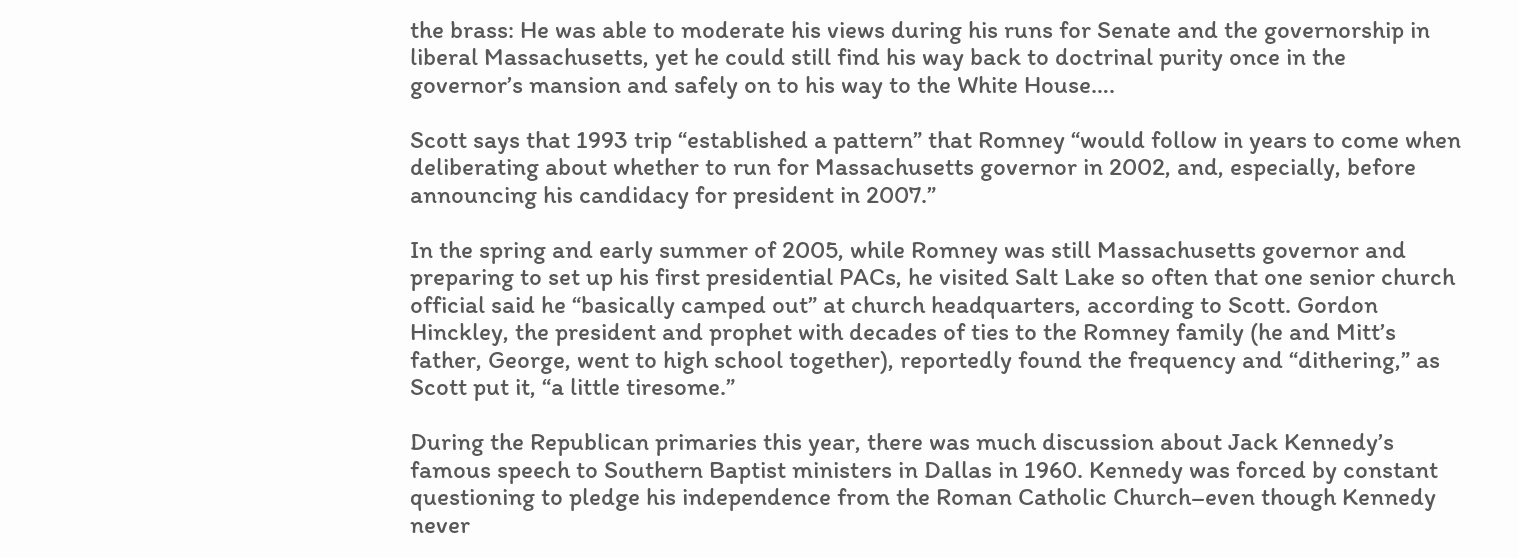the brass: He was able to moderate his views during his runs for Senate and the governorship in liberal Massachusetts, yet he could still find his way back to doctrinal purity once in the governor’s mansion and safely on to his way to the White House….

Scott says that 1993 trip “established a pattern” that Romney “would follow in years to come when deliberating about whether to run for Massachusetts governor in 2002, and, especially, before announcing his candidacy for president in 2007.”

In the spring and early summer of 2005, while Romney was still Massachusetts governor and preparing to set up his first presidential PACs, he visited Salt Lake so often that one senior church official said he “basically camped out” at church headquarters, according to Scott. Gordon Hinckley, the president and prophet with decades of ties to the Romney family (he and Mitt’s father, George, went to high school together), reportedly found the frequency and “dithering,” as Scott put it, “a little tiresome.”

During the Republican primaries this year, there was much discussion about Jack Kennedy’s famous speech to Southern Baptist ministers in Dallas in 1960. Kennedy was forced by constant questioning to pledge his independence from the Roman Catholic Church–even though Kennedy never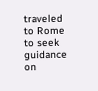traveled to Rome to seek guidance on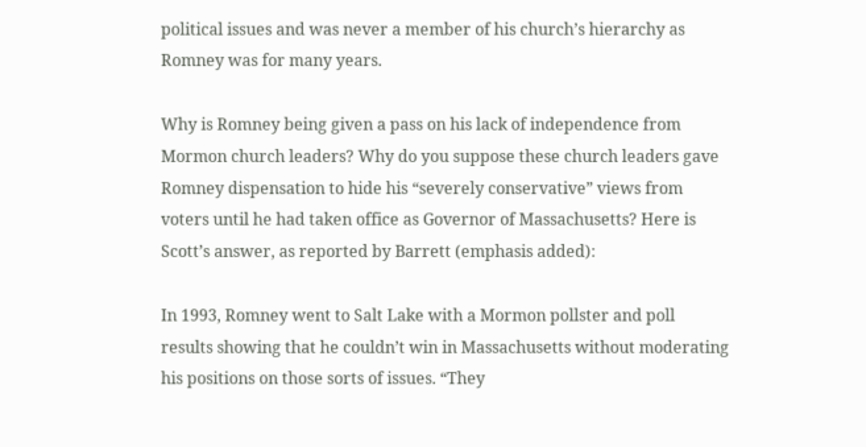political issues and was never a member of his church’s hierarchy as Romney was for many years.

Why is Romney being given a pass on his lack of independence from Mormon church leaders? Why do you suppose these church leaders gave Romney dispensation to hide his “severely conservative” views from voters until he had taken office as Governor of Massachusetts? Here is Scott’s answer, as reported by Barrett (emphasis added):

In 1993, Romney went to Salt Lake with a Mormon pollster and poll results showing that he couldn’t win in Massachusetts without moderating his positions on those sorts of issues. “They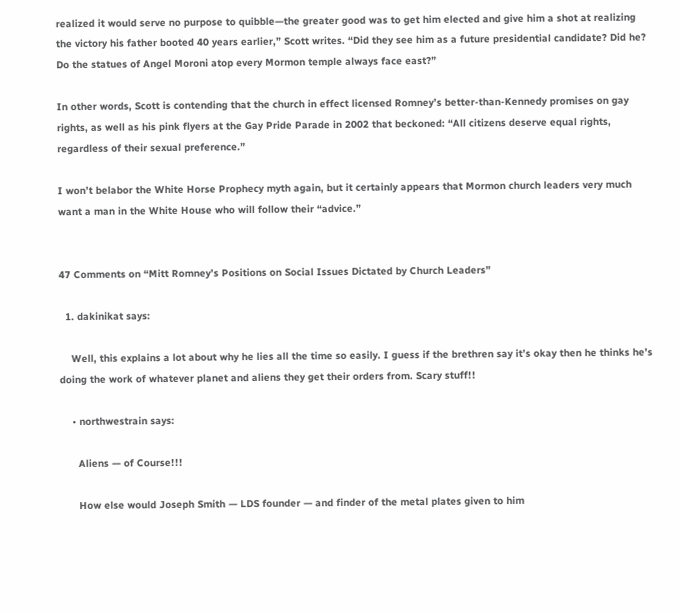realized it would serve no purpose to quibble—the greater good was to get him elected and give him a shot at realizing the victory his father booted 40 years earlier,” Scott writes. “Did they see him as a future presidential candidate? Did he? Do the statues of Angel Moroni atop every Mormon temple always face east?”

In other words, Scott is contending that the church in effect licensed Romney’s better-than-Kennedy promises on gay rights, as well as his pink flyers at the Gay Pride Parade in 2002 that beckoned: “All citizens deserve equal rights, regardless of their sexual preference.”

I won’t belabor the White Horse Prophecy myth again, but it certainly appears that Mormon church leaders very much want a man in the White House who will follow their “advice.”


47 Comments on “Mitt Romney’s Positions on Social Issues Dictated by Church Leaders”

  1. dakinikat says:

    Well, this explains a lot about why he lies all the time so easily. I guess if the brethren say it’s okay then he thinks he’s doing the work of whatever planet and aliens they get their orders from. Scary stuff!!

    • northwestrain says:

      Aliens — of Course!!!

      How else would Joseph Smith — LDS founder — and finder of the metal plates given to him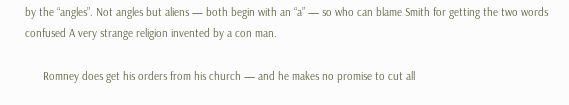by the “angles”. Not angles but aliens — both begin with an “a” — so who can blame Smith for getting the two words confused A very strange religion invented by a con man.

      Romney does get his orders from his church — and he makes no promise to cut all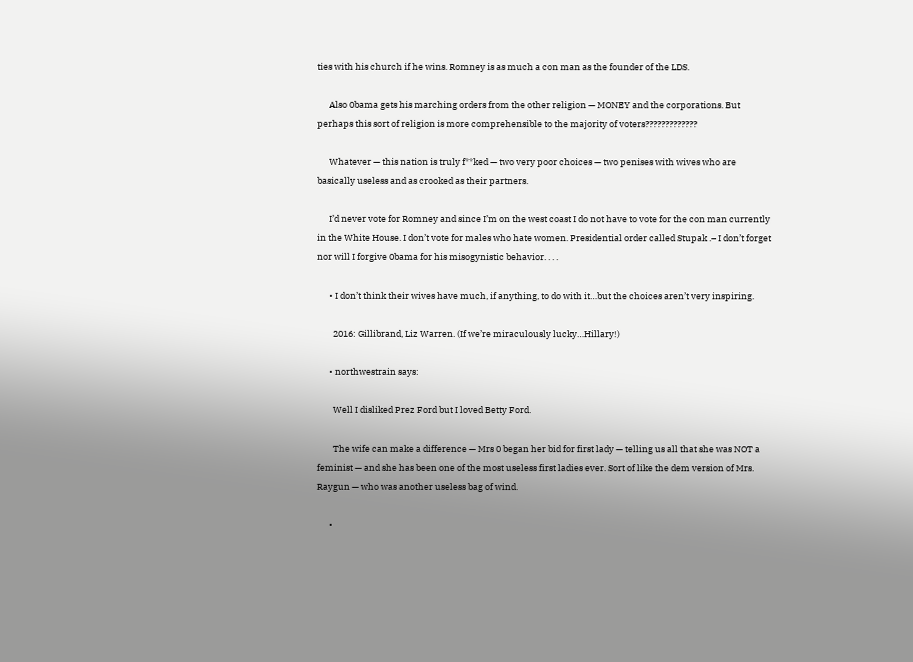ties with his church if he wins. Romney is as much a con man as the founder of the LDS.

      Also 0bama gets his marching orders from the other religion — MONEY and the corporations. But perhaps this sort of religion is more comprehensible to the majority of voters?????????????

      Whatever — this nation is truly f**ked — two very poor choices — two penises with wives who are basically useless and as crooked as their partners.

      I’d never vote for Romney and since I’m on the west coast I do not have to vote for the con man currently in the White House. I don’t vote for males who hate women. Presidential order called Stupak .– I don’t forget nor will I forgive 0bama for his misogynistic behavior. . . .

      • I don’t think their wives have much, if anything, to do with it…but the choices aren’t very inspiring.

        2016: Gillibrand, Liz Warren. (If we’re miraculously lucky…Hillary!)

      • northwestrain says:

        Well I disliked Prez Ford but I loved Betty Ford.

        The wife can make a difference — Mrs 0 began her bid for first lady — telling us all that she was NOT a feminist — and she has been one of the most useless first ladies ever. Sort of like the dem version of Mrs. Raygun — who was another useless bag of wind.

      •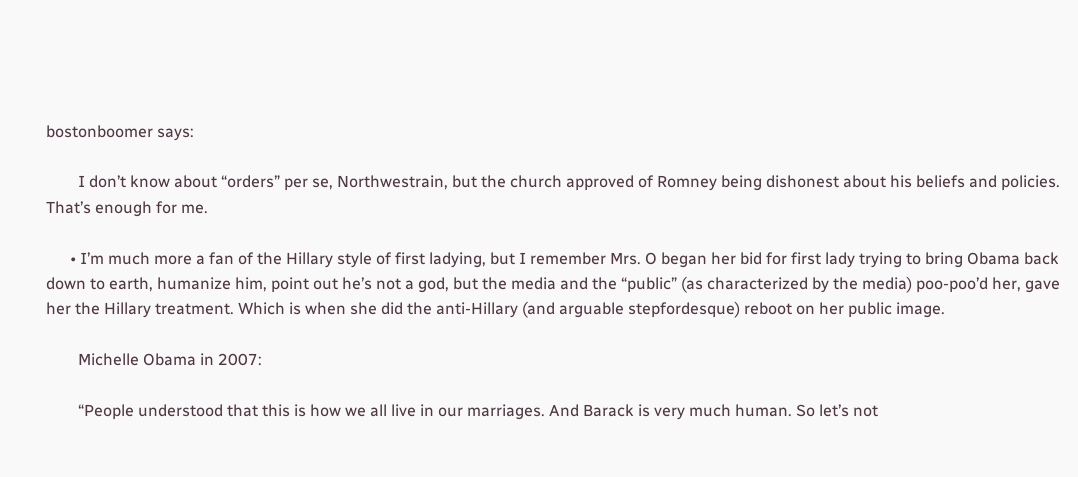bostonboomer says:

        I don’t know about “orders” per se, Northwestrain, but the church approved of Romney being dishonest about his beliefs and policies. That’s enough for me.

      • I’m much more a fan of the Hillary style of first ladying, but I remember Mrs. O began her bid for first lady trying to bring Obama back down to earth, humanize him, point out he’s not a god, but the media and the “public” (as characterized by the media) poo-poo’d her, gave her the Hillary treatment. Which is when she did the anti-Hillary (and arguable stepfordesque) reboot on her public image.

        Michelle Obama in 2007:

        “People understood that this is how we all live in our marriages. And Barack is very much human. So let’s not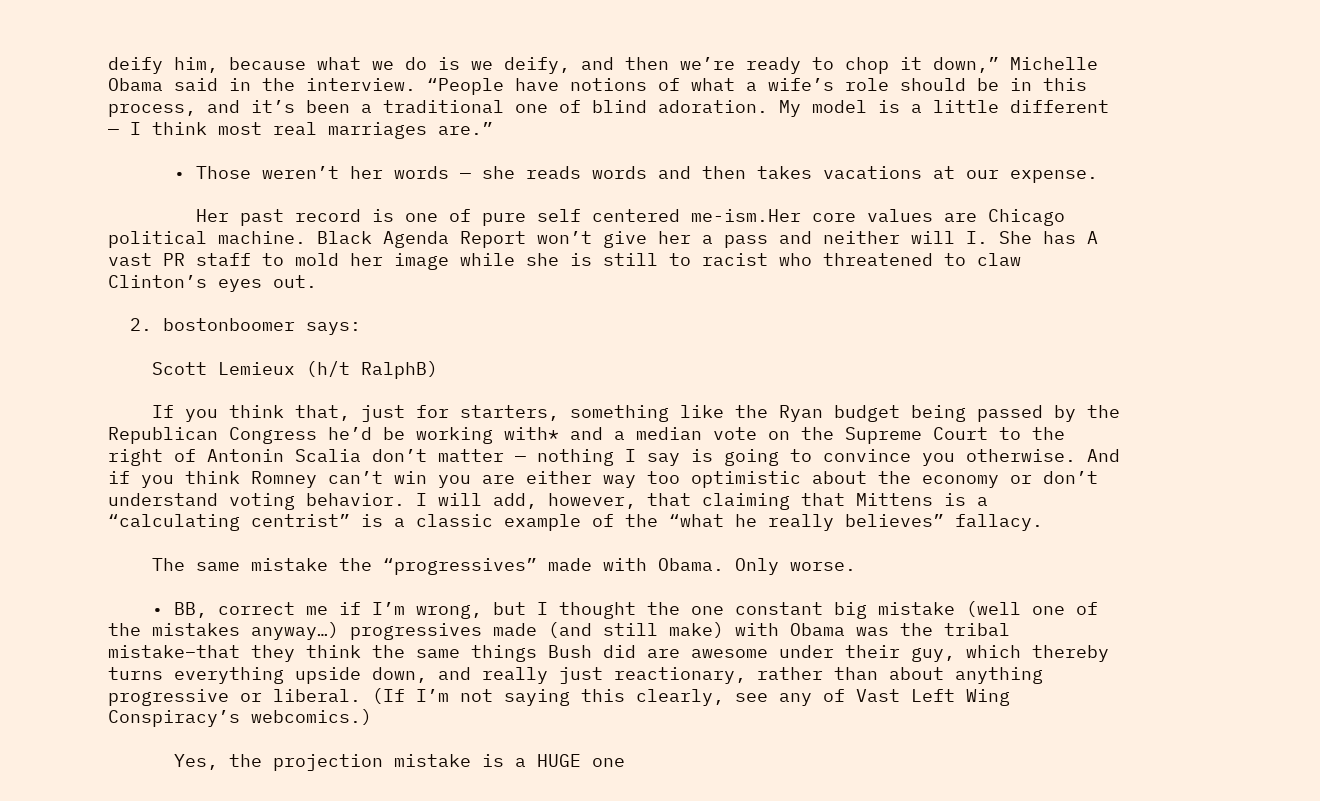deify him, because what we do is we deify, and then we’re ready to chop it down,” Michelle Obama said in the interview. “People have notions of what a wife’s role should be in this process, and it’s been a traditional one of blind adoration. My model is a little different — I think most real marriages are.”

      • Those weren’t her words — she reads words and then takes vacations at our expense.

        Her past record is one of pure self centered me-ism.Her core values are Chicago political machine. Black Agenda Report won’t give her a pass and neither will I. She has A vast PR staff to mold her image while she is still to racist who threatened to claw Clinton’s eyes out.

  2. bostonboomer says:

    Scott Lemieux (h/t RalphB)

    If you think that, just for starters, something like the Ryan budget being passed by the Republican Congress he’d be working with* and a median vote on the Supreme Court to the right of Antonin Scalia don’t matter — nothing I say is going to convince you otherwise. And if you think Romney can’t win you are either way too optimistic about the economy or don’t understand voting behavior. I will add, however, that claiming that Mittens is a “calculating centrist” is a classic example of the “what he really believes” fallacy.

    The same mistake the “progressives” made with Obama. Only worse.

    • BB, correct me if I’m wrong, but I thought the one constant big mistake (well one of the mistakes anyway…) progressives made (and still make) with Obama was the tribal mistake–that they think the same things Bush did are awesome under their guy, which thereby turns everything upside down, and really just reactionary, rather than about anything progressive or liberal. (If I’m not saying this clearly, see any of Vast Left Wing Conspiracy’s webcomics.)

      Yes, the projection mistake is a HUGE one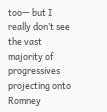too— but I really don’t see the vast majority of progressives projecting onto Romney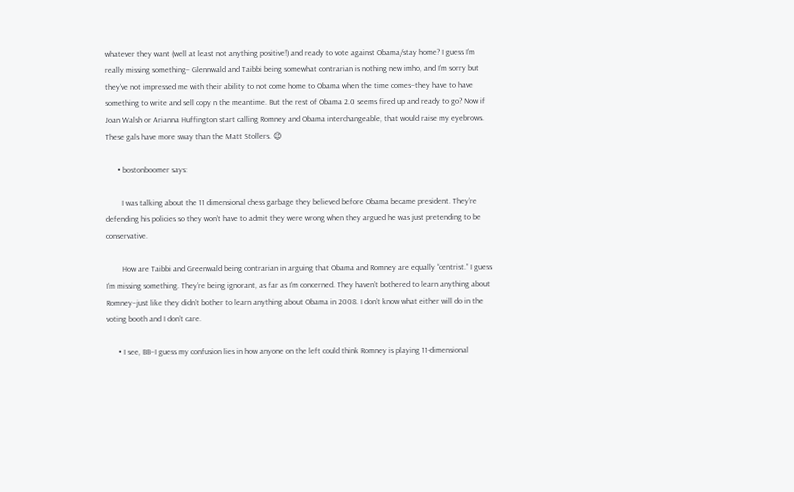whatever they want (well at least not anything positive!) and ready to vote against Obama/stay home? I guess I’m really missing something– Glennwald and Taibbi being somewhat contrarian is nothing new imho, and I’m sorry but they’ve not impressed me with their ability to not come home to Obama when the time comes–they have to have something to write and sell copy n the meantime. But the rest of Obama 2.0 seems fired up and ready to go? Now if Joan Walsh or Arianna Huffington start calling Romney and Obama interchangeable, that would raise my eyebrows. These gals have more sway than the Matt Stollers. 😉

      • bostonboomer says:

        I was talking about the 11 dimensional chess garbage they believed before Obama became president. They’re defending his policies so they won’t have to admit they were wrong when they argued he was just pretending to be conservative.

        How are Taibbi and Greenwald being contrarian in arguing that Obama and Romney are equally “centrist.” I guess I’m missing something. They’re being ignorant, as far as I’m concerned. They haven’t bothered to learn anything about Romney–just like they didn’t bother to learn anything about Obama in 2008. I don’t know what either will do in the voting booth and I don’t care.

      • I see, BB–I guess my confusion lies in how anyone on the left could think Romney is playing 11-dimensional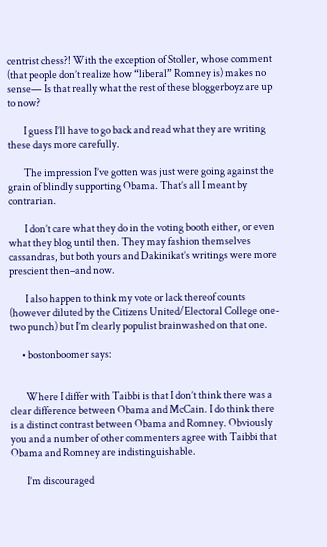centrist chess?! With the exception of Stoller, whose comment (that people don’t realize how “liberal” Romney is) makes no sense— Is that really what the rest of these bloggerboyz are up to now?

        I guess I’ll have to go back and read what they are writing these days more carefully.

        The impression I’ve gotten was just were going against the grain of blindly supporting Obama. That’s all I meant by contrarian.

        I don’t care what they do in the voting booth either, or even what they blog until then. They may fashion themselves cassandras, but both yours and Dakinikat’s writings were more prescient then–and now.

        I also happen to think my vote or lack thereof counts (however diluted by the Citizens United/Electoral College one-two punch) but I’m clearly populist brainwashed on that one.

      • bostonboomer says:


        Where I differ with Taibbi is that I don’t think there was a clear difference between Obama and McCain. I do think there is a distinct contrast between Obama and Romney. Obviously you and a number of other commenters agree with Taibbi that Obama and Romney are indistinguishable.

        I’m discouraged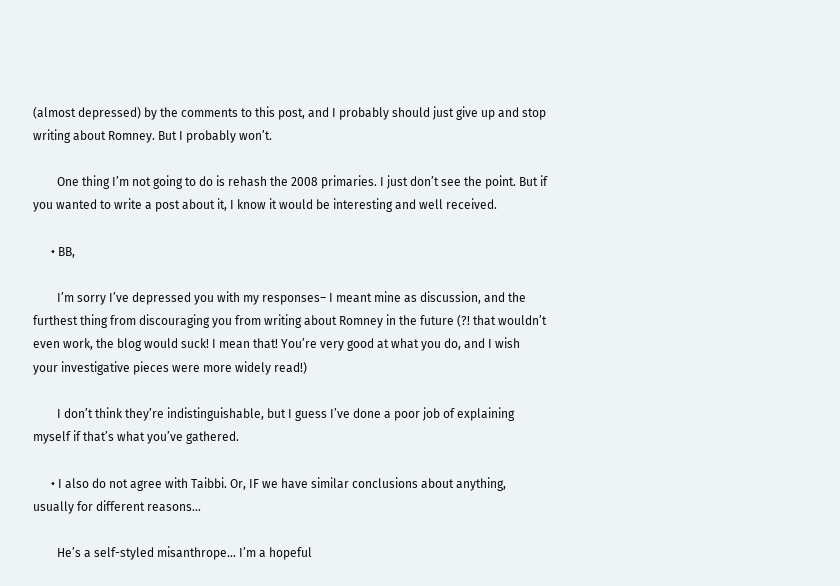(almost depressed) by the comments to this post, and I probably should just give up and stop writing about Romney. But I probably won’t.

        One thing I’m not going to do is rehash the 2008 primaries. I just don’t see the point. But if you wanted to write a post about it, I know it would be interesting and well received.

      • BB,

        I’m sorry I’ve depressed you with my responses– I meant mine as discussion, and the furthest thing from discouraging you from writing about Romney in the future (?! that wouldn’t even work, the blog would suck! I mean that! You’re very good at what you do, and I wish your investigative pieces were more widely read!)

        I don’t think they’re indistinguishable, but I guess I’ve done a poor job of explaining myself if that’s what you’ve gathered.

      • I also do not agree with Taibbi. Or, IF we have similar conclusions about anything, usually for different reasons…

        He’s a self-styled misanthrope… I’m a hopeful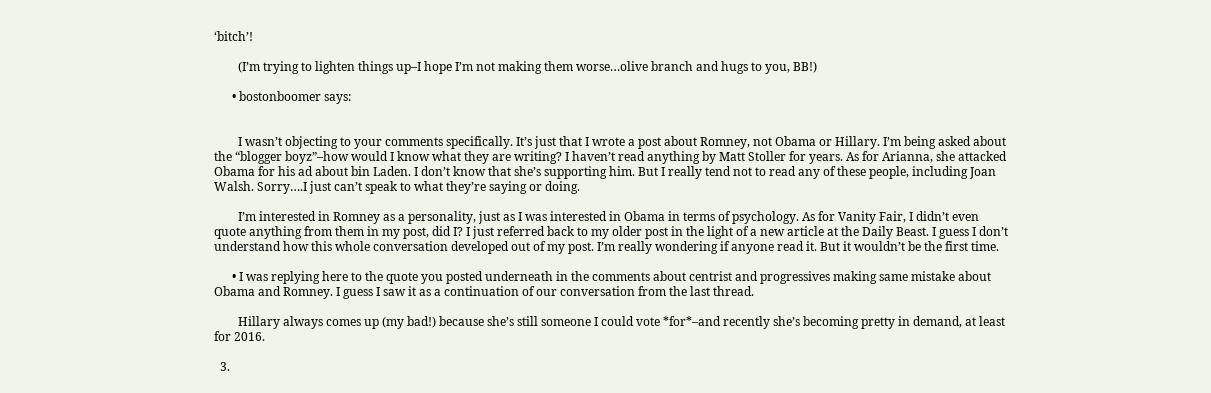‘bitch’!

        (I’m trying to lighten things up–I hope I’m not making them worse…olive branch and hugs to you, BB!)

      • bostonboomer says:


        I wasn’t objecting to your comments specifically. It’s just that I wrote a post about Romney, not Obama or Hillary. I’m being asked about the “blogger boyz”–how would I know what they are writing? I haven’t read anything by Matt Stoller for years. As for Arianna, she attacked Obama for his ad about bin Laden. I don’t know that she’s supporting him. But I really tend not to read any of these people, including Joan Walsh. Sorry….I just can’t speak to what they’re saying or doing.

        I’m interested in Romney as a personality, just as I was interested in Obama in terms of psychology. As for Vanity Fair, I didn’t even quote anything from them in my post, did I? I just referred back to my older post in the light of a new article at the Daily Beast. I guess I don’t understand how this whole conversation developed out of my post. I’m really wondering if anyone read it. But it wouldn’t be the first time.

      • I was replying here to the quote you posted underneath in the comments about centrist and progressives making same mistake about Obama and Romney. I guess I saw it as a continuation of our conversation from the last thread.

        Hillary always comes up (my bad!) because she’s still someone I could vote *for*–and recently she’s becoming pretty in demand, at least for 2016.

  3.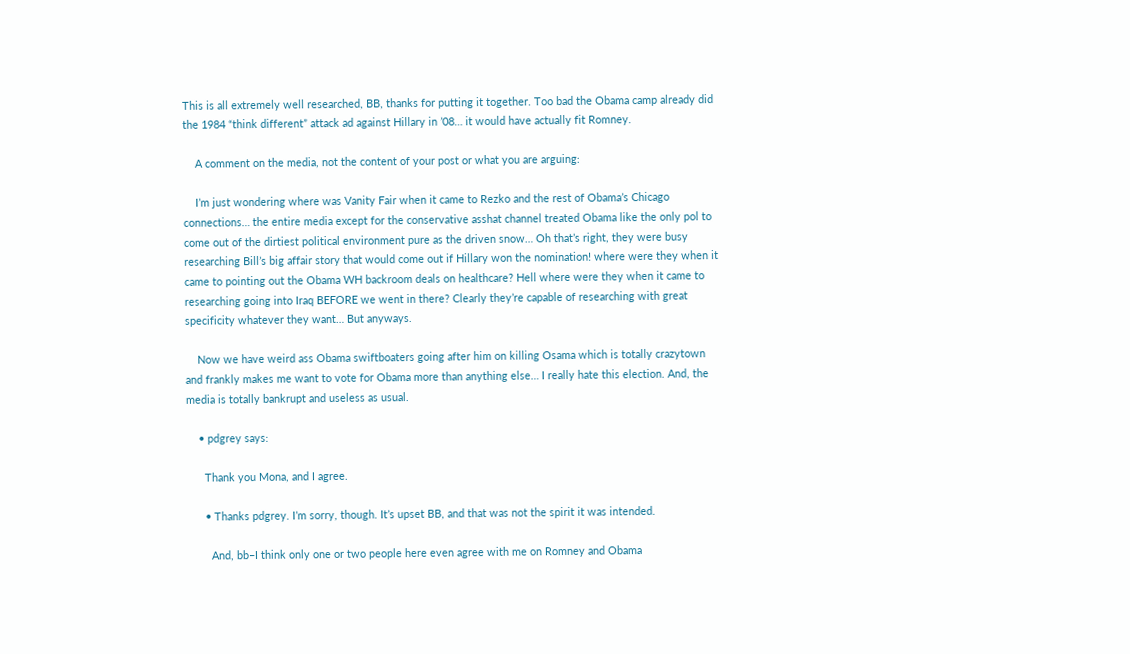This is all extremely well researched, BB, thanks for putting it together. Too bad the Obama camp already did the 1984 “think different” attack ad against Hillary in ’08… it would have actually fit Romney.

    A comment on the media, not the content of your post or what you are arguing:

    I’m just wondering where was Vanity Fair when it came to Rezko and the rest of Obama’s Chicago connections… the entire media except for the conservative asshat channel treated Obama like the only pol to come out of the dirtiest political environment pure as the driven snow… Oh that’s right, they were busy researching Bill’s big affair story that would come out if Hillary won the nomination! where were they when it came to pointing out the Obama WH backroom deals on healthcare? Hell where were they when it came to researching going into Iraq BEFORE we went in there? Clearly they’re capable of researching with great specificity whatever they want… But anyways.

    Now we have weird ass Obama swiftboaters going after him on killing Osama which is totally crazytown and frankly makes me want to vote for Obama more than anything else… I really hate this election. And, the media is totally bankrupt and useless as usual.

    • pdgrey says:

      Thank you Mona, and I agree.

      • Thanks pdgrey. I’m sorry, though. It’s upset BB, and that was not the spirit it was intended.

        And, bb–I think only one or two people here even agree with me on Romney and Obama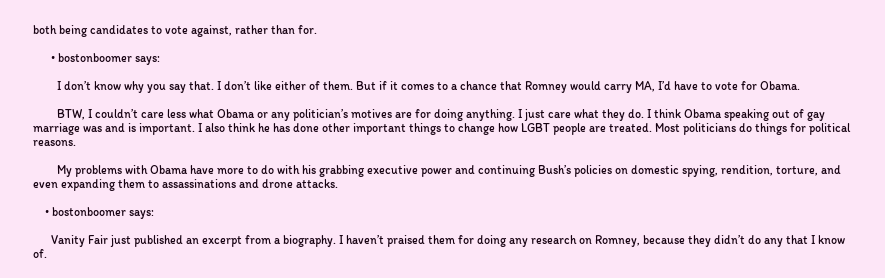both being candidates to vote against, rather than for.

      • bostonboomer says:

        I don’t know why you say that. I don’t like either of them. But if it comes to a chance that Romney would carry MA, I’d have to vote for Obama.

        BTW, I couldn’t care less what Obama or any politician’s motives are for doing anything. I just care what they do. I think Obama speaking out of gay marriage was and is important. I also think he has done other important things to change how LGBT people are treated. Most politicians do things for political reasons.

        My problems with Obama have more to do with his grabbing executive power and continuing Bush’s policies on domestic spying, rendition, torture, and even expanding them to assassinations and drone attacks.

    • bostonboomer says:

      Vanity Fair just published an excerpt from a biography. I haven’t praised them for doing any research on Romney, because they didn’t do any that I know of.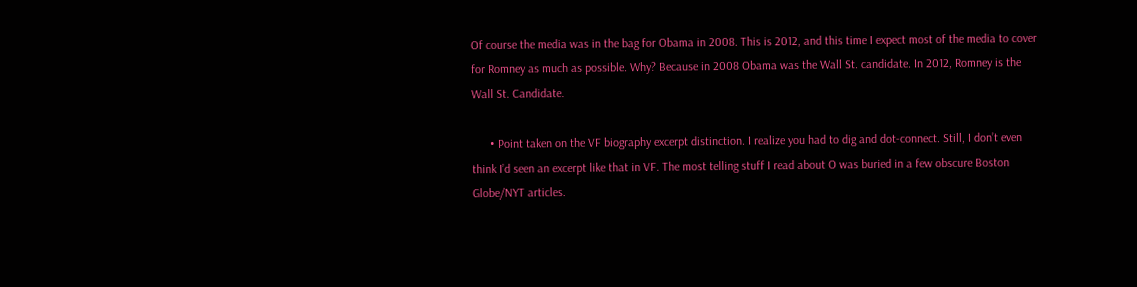Of course the media was in the bag for Obama in 2008. This is 2012, and this time I expect most of the media to cover for Romney as much as possible. Why? Because in 2008 Obama was the Wall St. candidate. In 2012, Romney is the Wall St. Candidate.

      • Point taken on the VF biography excerpt distinction. I realize you had to dig and dot-connect. Still, I don’t even think I’d seen an excerpt like that in VF. The most telling stuff I read about O was buried in a few obscure Boston Globe/NYT articles.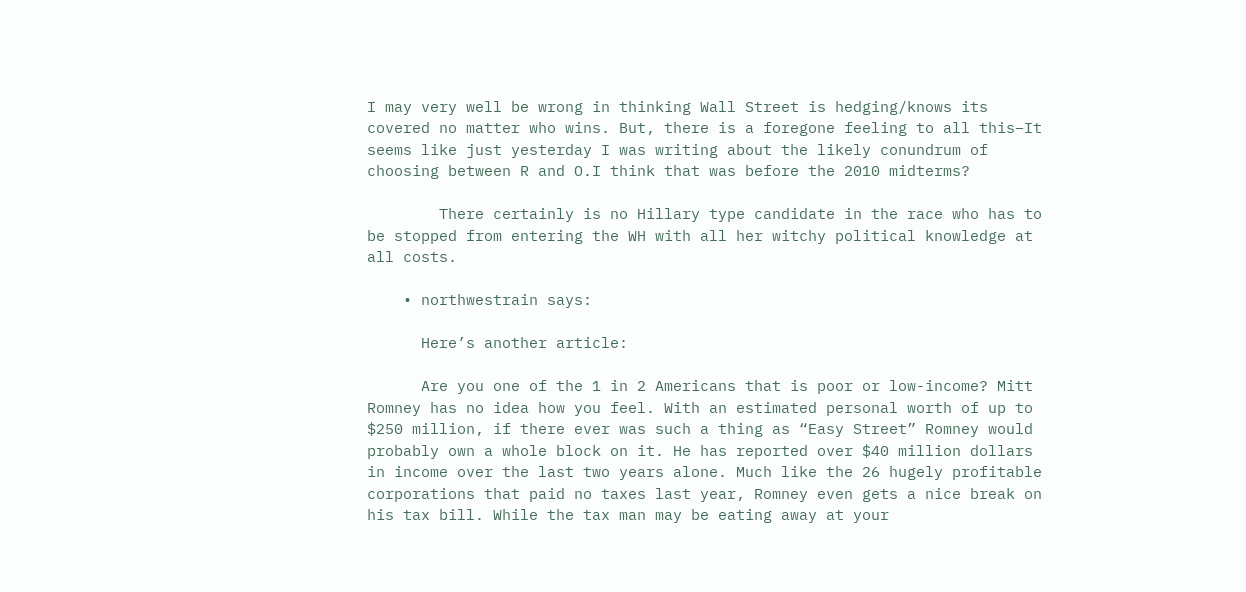I may very well be wrong in thinking Wall Street is hedging/knows its covered no matter who wins. But, there is a foregone feeling to all this–It seems like just yesterday I was writing about the likely conundrum of choosing between R and O.I think that was before the 2010 midterms?

        There certainly is no Hillary type candidate in the race who has to be stopped from entering the WH with all her witchy political knowledge at all costs.

    • northwestrain says:

      Here’s another article:

      Are you one of the 1 in 2 Americans that is poor or low-income? Mitt Romney has no idea how you feel. With an estimated personal worth of up to $250 million, if there ever was such a thing as “Easy Street” Romney would probably own a whole block on it. He has reported over $40 million dollars in income over the last two years alone. Much like the 26 hugely profitable corporations that paid no taxes last year, Romney even gets a nice break on his tax bill. While the tax man may be eating away at your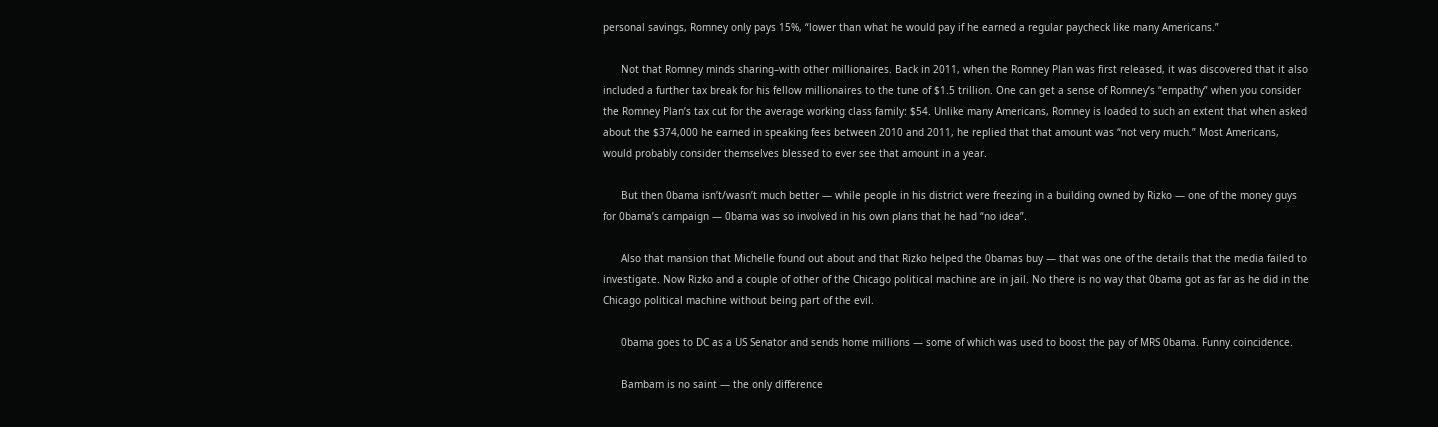personal savings, Romney only pays 15%, “lower than what he would pay if he earned a regular paycheck like many Americans.”

      Not that Romney minds sharing–with other millionaires. Back in 2011, when the Romney Plan was first released, it was discovered that it also included a further tax break for his fellow millionaires to the tune of $1.5 trillion. One can get a sense of Romney’s “empathy” when you consider the Romney Plan’s tax cut for the average working class family: $54. Unlike many Americans, Romney is loaded to such an extent that when asked about the $374,000 he earned in speaking fees between 2010 and 2011, he replied that that amount was “not very much.” Most Americans, would probably consider themselves blessed to ever see that amount in a year.

      But then 0bama isn’t/wasn’t much better — while people in his district were freezing in a building owned by Rizko — one of the money guys for 0bama’s campaign — 0bama was so involved in his own plans that he had “no idea”.

      Also that mansion that Michelle found out about and that Rizko helped the 0bamas buy — that was one of the details that the media failed to investigate. Now Rizko and a couple of other of the Chicago political machine are in jail. No there is no way that 0bama got as far as he did in the Chicago political machine without being part of the evil.

      0bama goes to DC as a US Senator and sends home millions — some of which was used to boost the pay of MRS 0bama. Funny coincidence.

      Bambam is no saint — the only difference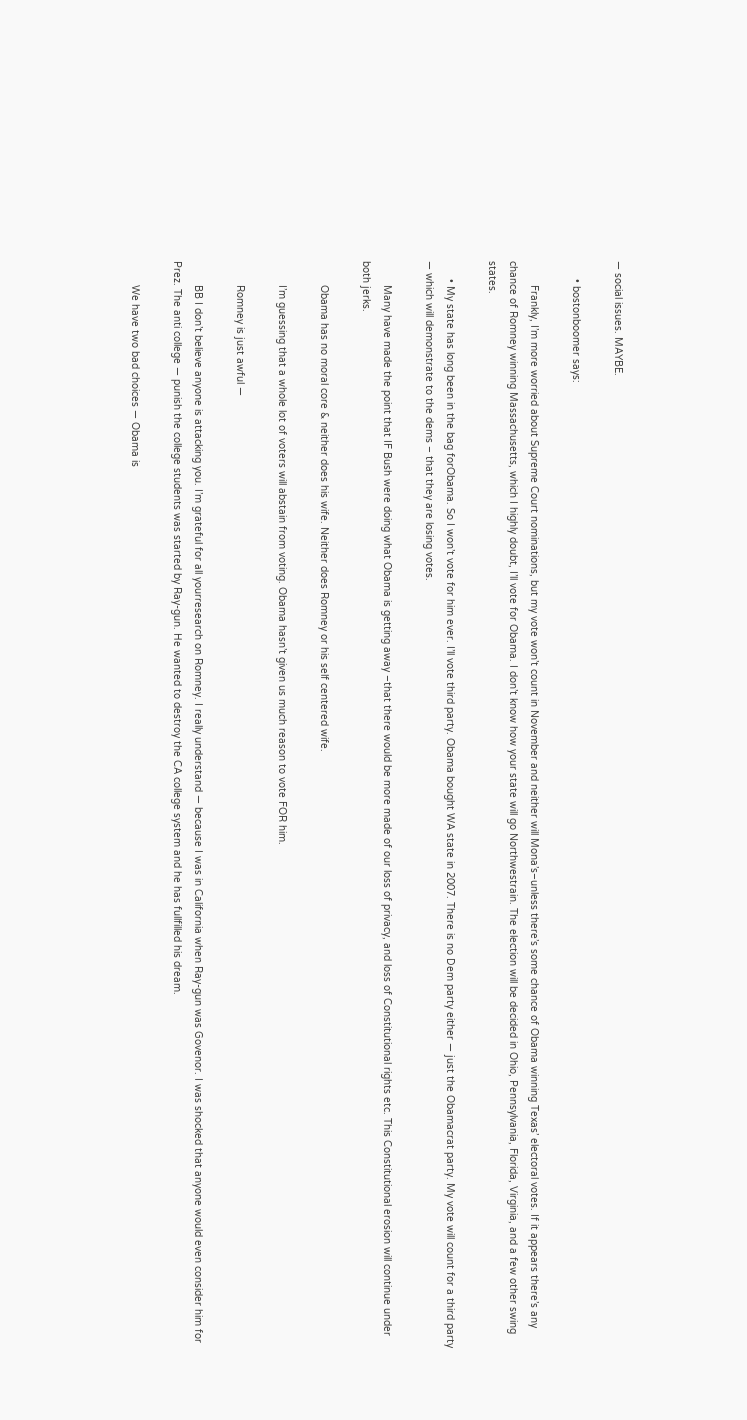— social issues. MAYBE.

      • bostonboomer says:

        Frankly, I’m more worried about Supreme Court nominations, but my vote won’t count in November and neither will Mona’s–unless there’s some chance of Obama winning Texas’ electoral votes. If it appears there’s any chance of Romney winning Massachusetts, which I highly doubt, I’ll vote for Obama. I don’t know how your state will go Northwestrain. The election will be decided in Ohio, Pennsylvania, Florida, Virginia, and a few other swing states.

      • My state has long been in the bag forObama. So I won’t vote for him ever. I’ll vote third party. Obama bought WA state in 2007. There is no Dem party either — just the Obamacrat party. My vote will count for a third party — which will demonstrate to the dems – that they are losing votes.

        Many have made the point that IF Bush were doing what Obama is getting away –that there would be more made of our loss of privacy, and loss of Constitutional rights etc. This Constitutional erosion will continue under both jerks.

        Obama has no moral core & neither does his wife. Neither does Romney or his self centered wife.

        I’m guessing that a whole lot of voters will abstain from voting. Obama hasn’t given us much reason to vote FOR him.

        Romney is just awful —

        BB I don’t believe anyone is attacking you. I’m grateful for all yourresearch on Romney. I really understand — because I was in California when Ray-gun was Govenor. I was shocked that anyone would even consider him for Prez. The anti college — punish the college students was started by Ray-gun. He wanted to destroy the CA college system and he has fullfilled his dream.

        We have two bad choices — Obama is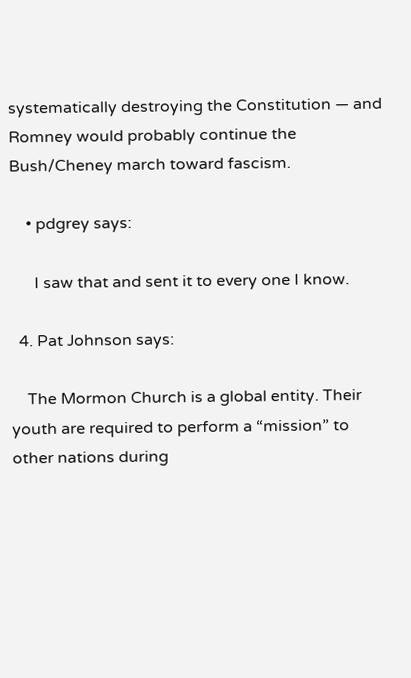systematically destroying the Constitution — and Romney would probably continue the Bush/Cheney march toward fascism.

    • pdgrey says:

      I saw that and sent it to every one I know.

  4. Pat Johnson says:

    The Mormon Church is a global entity. Their youth are required to perform a “mission” to other nations during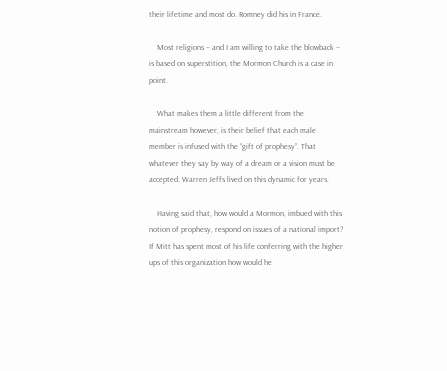their lifetime and most do. Romney did his in France.

    Most religions – and I am willing to take the blowback – is based on superstition, the Mormon Church is a case in point.

    What makes them a little different from the mainstream however, is their belief that each male member is infused with the “gift of prophesy”. That whatever they say by way of a dream or a vision must be accepted. Warren Jeffs lived on this dynamic for years.

    Having said that, how would a Mormon, imbued with this notion of prophesy, respond on issues of a national import? If Mitt has spent most of his life conferring with the higher ups of this organization how would he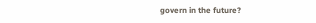govern in the future?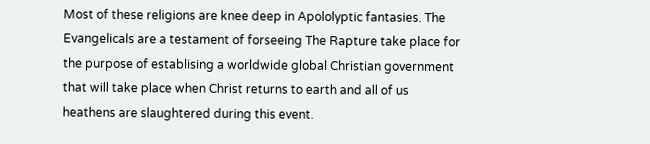Most of these religions are knee deep in Apololyptic fantasies. The Evangelicals are a testament of forseeing The Rapture take place for the purpose of establising a worldwide global Christian government that will take place when Christ returns to earth and all of us heathens are slaughtered during this event.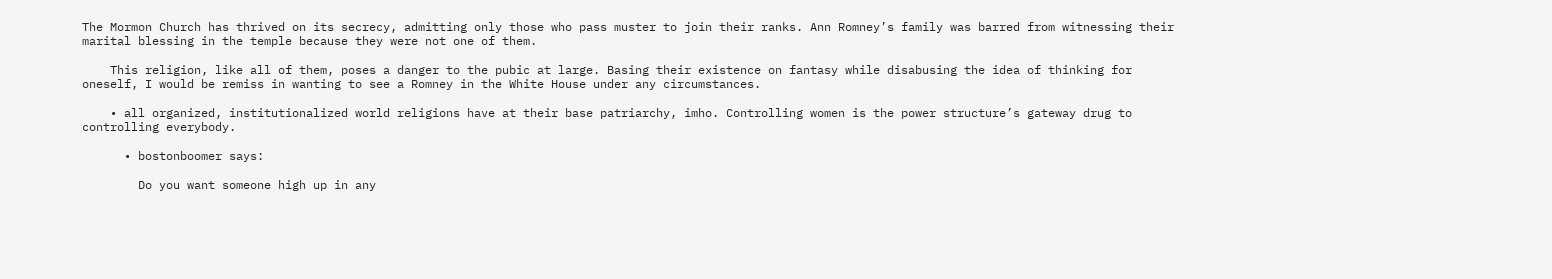The Mormon Church has thrived on its secrecy, admitting only those who pass muster to join their ranks. Ann Romney’s family was barred from witnessing their marital blessing in the temple because they were not one of them.

    This religion, like all of them, poses a danger to the pubic at large. Basing their existence on fantasy while disabusing the idea of thinking for oneself, I would be remiss in wanting to see a Romney in the White House under any circumstances.

    • all organized, institutionalized world religions have at their base patriarchy, imho. Controlling women is the power structure’s gateway drug to controlling everybody.

      • bostonboomer says:

        Do you want someone high up in any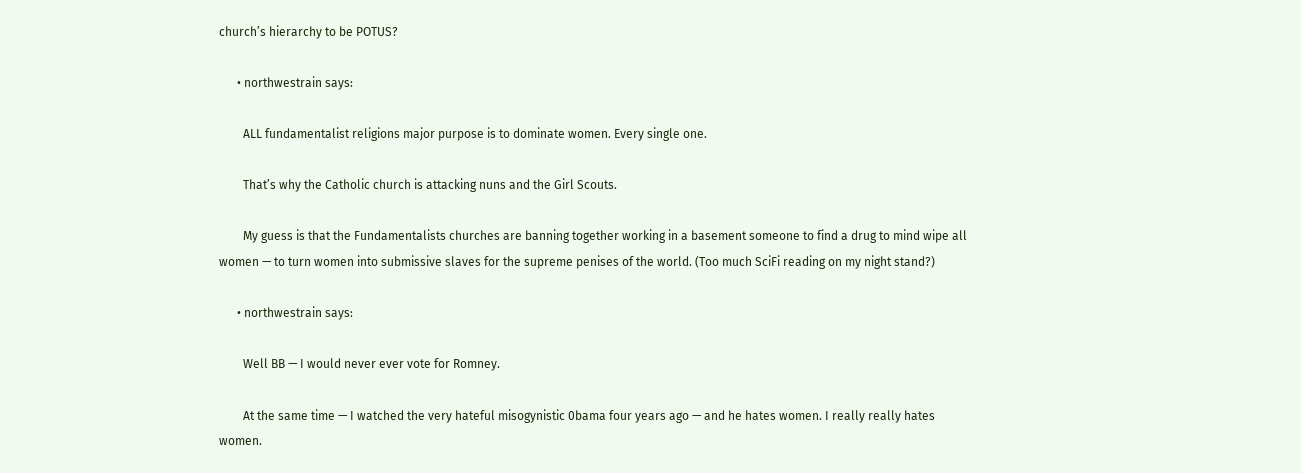church’s hierarchy to be POTUS?

      • northwestrain says:

        ALL fundamentalist religions major purpose is to dominate women. Every single one.

        That’s why the Catholic church is attacking nuns and the Girl Scouts.

        My guess is that the Fundamentalists churches are banning together working in a basement someone to find a drug to mind wipe all women — to turn women into submissive slaves for the supreme penises of the world. (Too much SciFi reading on my night stand?)

      • northwestrain says:

        Well BB — I would never ever vote for Romney.

        At the same time — I watched the very hateful misogynistic 0bama four years ago — and he hates women. I really really hates women.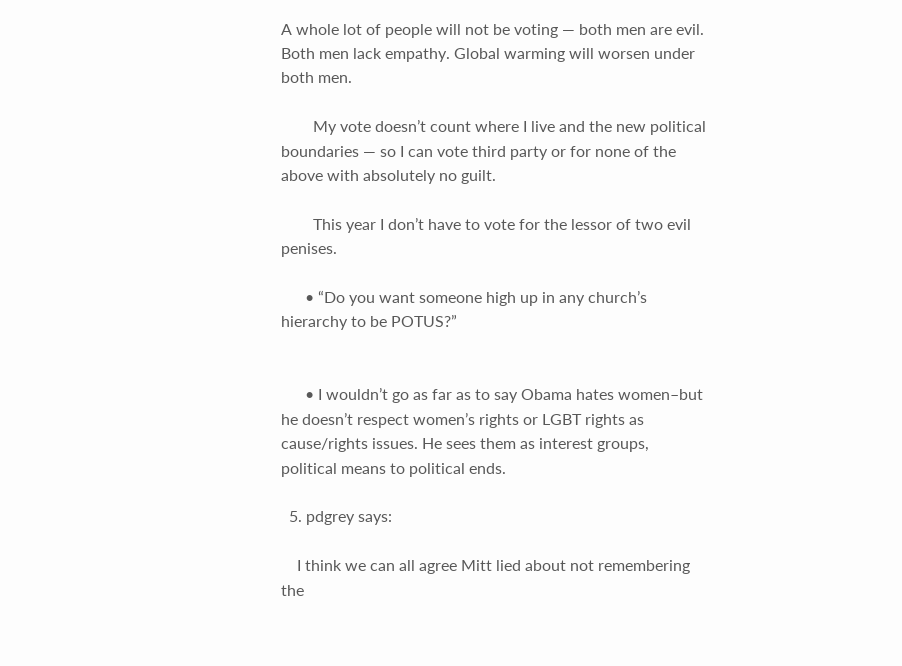A whole lot of people will not be voting — both men are evil. Both men lack empathy. Global warming will worsen under both men.

        My vote doesn’t count where I live and the new political boundaries — so I can vote third party or for none of the above with absolutely no guilt.

        This year I don’t have to vote for the lessor of two evil penises.

      • “Do you want someone high up in any church’s hierarchy to be POTUS?”


      • I wouldn’t go as far as to say Obama hates women–but he doesn’t respect women’s rights or LGBT rights as cause/rights issues. He sees them as interest groups, political means to political ends.

  5. pdgrey says:

    I think we can all agree Mitt lied about not remembering the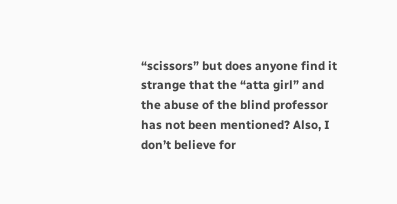“scissors” but does anyone find it strange that the “atta girl” and the abuse of the blind professor has not been mentioned? Also, I don’t believe for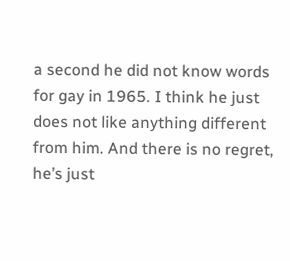a second he did not know words for gay in 1965. I think he just does not like anything different from him. And there is no regret, he’s just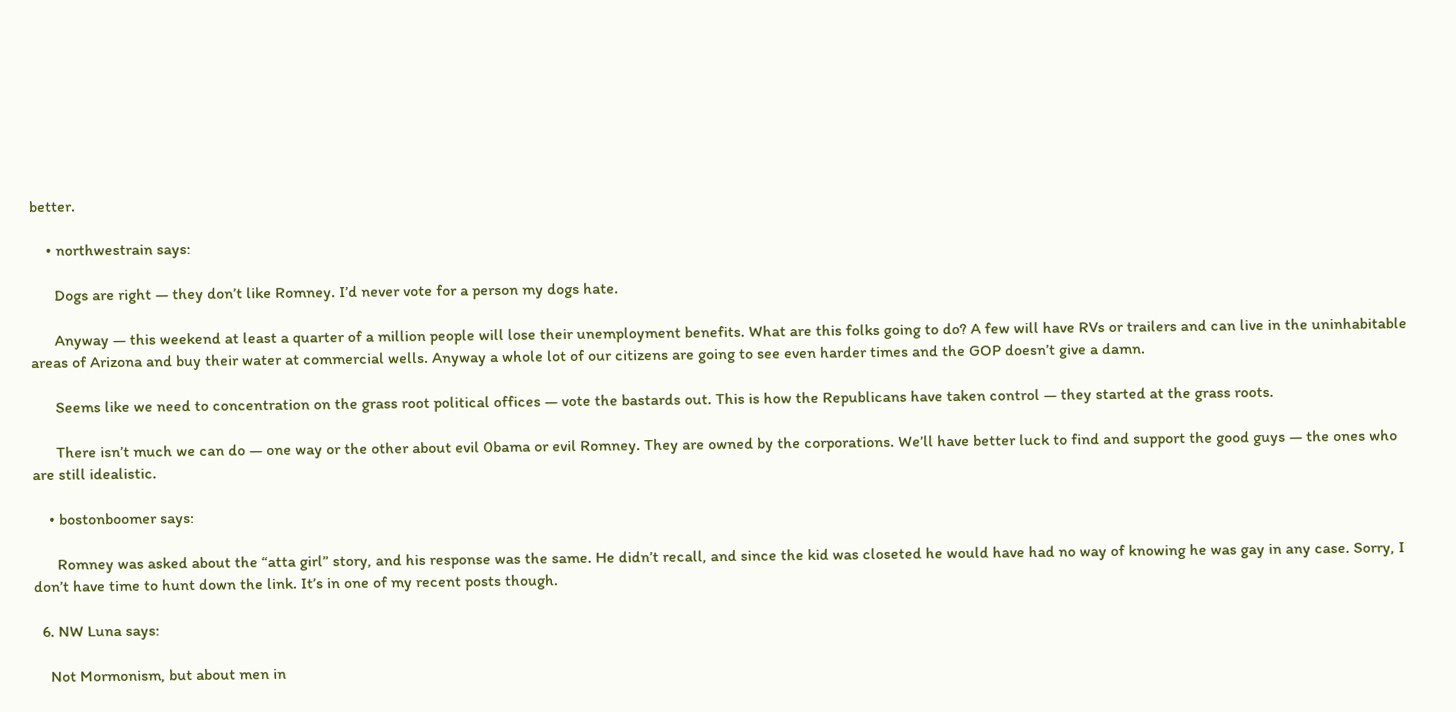better.

    • northwestrain says:

      Dogs are right — they don’t like Romney. I’d never vote for a person my dogs hate.

      Anyway — this weekend at least a quarter of a million people will lose their unemployment benefits. What are this folks going to do? A few will have RVs or trailers and can live in the uninhabitable areas of Arizona and buy their water at commercial wells. Anyway a whole lot of our citizens are going to see even harder times and the GOP doesn’t give a damn.

      Seems like we need to concentration on the grass root political offices — vote the bastards out. This is how the Republicans have taken control — they started at the grass roots.

      There isn’t much we can do — one way or the other about evil 0bama or evil Romney. They are owned by the corporations. We’ll have better luck to find and support the good guys — the ones who are still idealistic.

    • bostonboomer says:

      Romney was asked about the “atta girl” story, and his response was the same. He didn’t recall, and since the kid was closeted he would have had no way of knowing he was gay in any case. Sorry, I don’t have time to hunt down the link. It’s in one of my recent posts though.

  6. NW Luna says:

    Not Mormonism, but about men in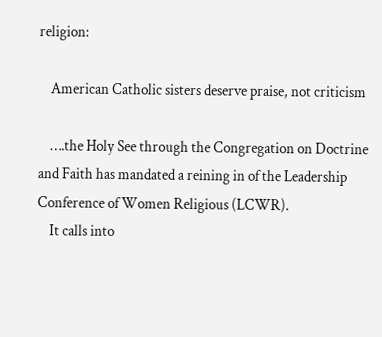religion:

    American Catholic sisters deserve praise, not criticism

    ….the Holy See through the Congregation on Doctrine and Faith has mandated a reining in of the Leadership Conference of Women Religious (LCWR).
    It calls into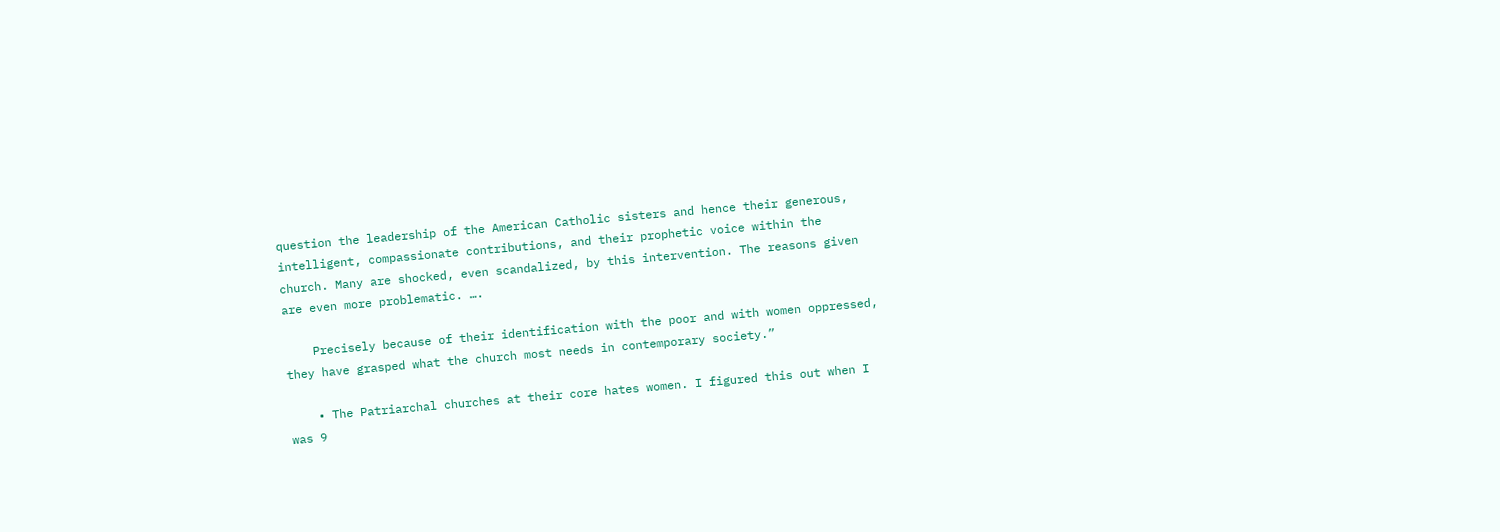question the leadership of the American Catholic sisters and hence their generous, intelligent, compassionate contributions, and their prophetic voice within the church. Many are shocked, even scandalized, by this intervention. The reasons given are even more problematic. ….

    Precisely because of their identification with the poor and with women oppressed, they have grasped what the church most needs in contemporary society.”

    • The Patriarchal churches at their core hates women. I figured this out when I was 9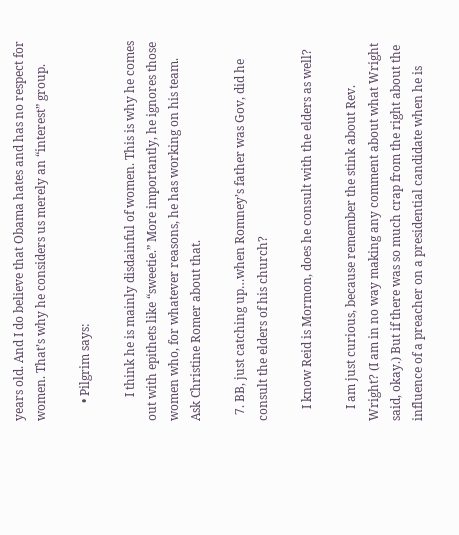years old. And I do believe that Obama hates and has no respect for women. That’s why he considers us merely an “interest” group.

      • Pilgrim says:

        I think he is mainly disdainful of women. This is why he comes out with epithets like “sweetie.” More importantly, he ignores those women who, for whatever reasons, he has working on his team. Ask Christine Romer about that.

  7. BB, just catching up…when Romney’s father was Gov, did he consult the elders of his church?

    I know Reid is Mormon, does he consult with the elders as well?

    I am just curious, because remember the stink about Rev. Wright? (I am in no way making any comment about what Wright said, okay.) But if there was so much crap from the right about the influence of a preacher on a presidential candidate when he is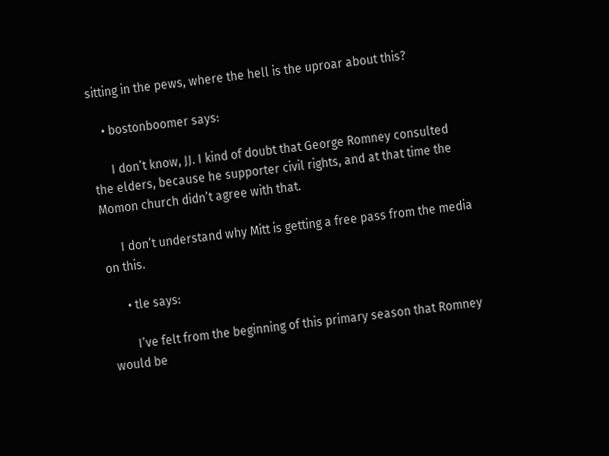sitting in the pews, where the hell is the uproar about this?

    • bostonboomer says:

      I don’t know, JJ. I kind of doubt that George Romney consulted the elders, because he supporter civil rights, and at that time the Momon church didn’t agree with that.

      I don’t understand why Mitt is getting a free pass from the media on this.

      • tle says:

        I’ve felt from the beginning of this primary season that Romney would be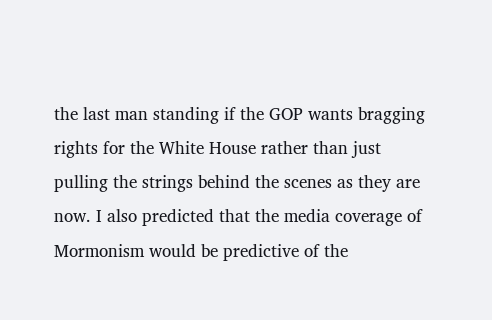the last man standing if the GOP wants bragging rights for the White House rather than just pulling the strings behind the scenes as they are now. I also predicted that the media coverage of Mormonism would be predictive of the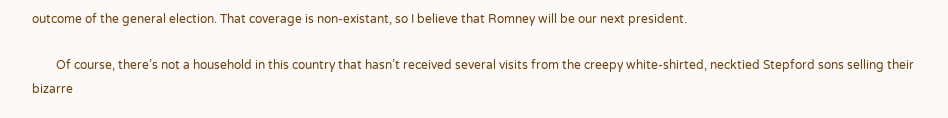outcome of the general election. That coverage is non-existant, so I believe that Romney will be our next president.

        Of course, there’s not a household in this country that hasn’t received several visits from the creepy white-shirted, necktied Stepford sons selling their bizarre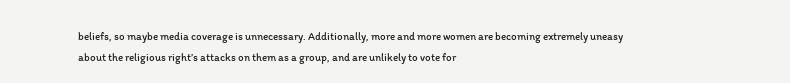beliefs, so maybe media coverage is unnecessary. Additionally, more and more women are becoming extremely uneasy about the religious right’s attacks on them as a group, and are unlikely to vote for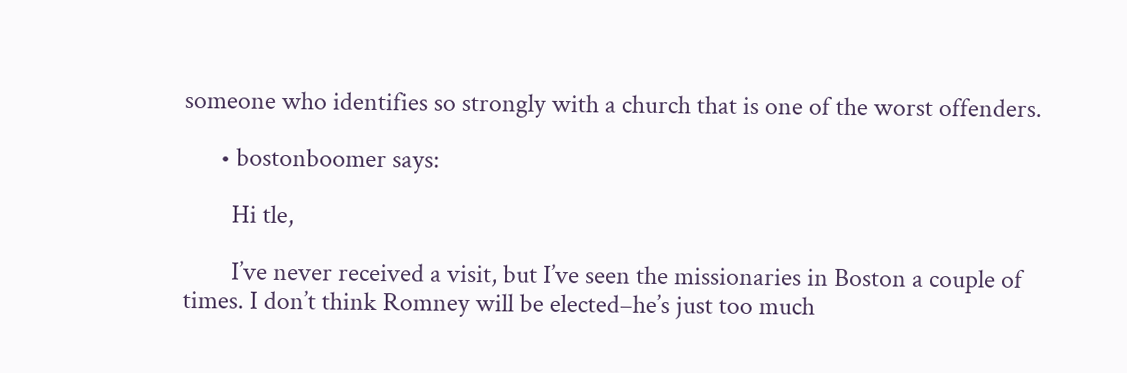someone who identifies so strongly with a church that is one of the worst offenders.

      • bostonboomer says:

        Hi tle,

        I’ve never received a visit, but I’ve seen the missionaries in Boston a couple of times. I don’t think Romney will be elected–he’s just too much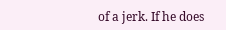of a jerk. If he does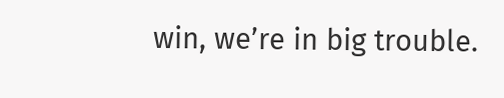win, we’re in big trouble.